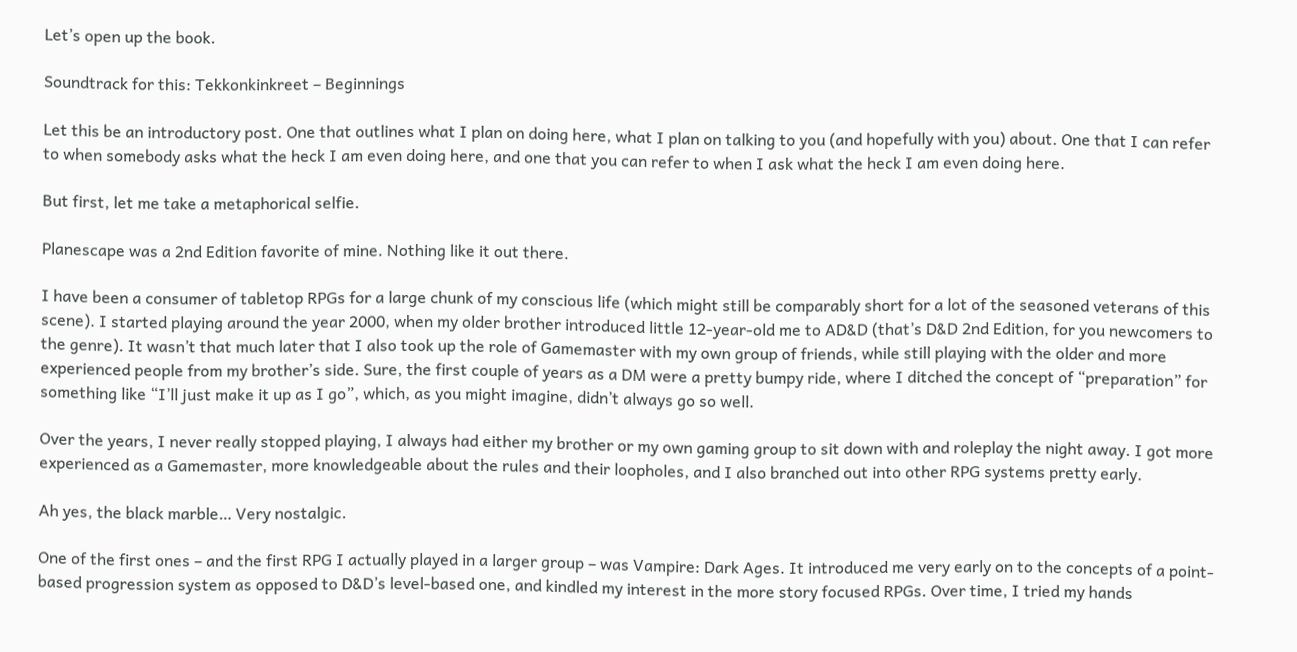Let’s open up the book.

Soundtrack for this: Tekkonkinkreet – Beginnings

Let this be an introductory post. One that outlines what I plan on doing here, what I plan on talking to you (and hopefully with you) about. One that I can refer to when somebody asks what the heck I am even doing here, and one that you can refer to when I ask what the heck I am even doing here.

But first, let me take a metaphorical selfie.

Planescape was a 2nd Edition favorite of mine. Nothing like it out there.

I have been a consumer of tabletop RPGs for a large chunk of my conscious life (which might still be comparably short for a lot of the seasoned veterans of this scene). I started playing around the year 2000, when my older brother introduced little 12-year-old me to AD&D (that’s D&D 2nd Edition, for you newcomers to the genre). It wasn’t that much later that I also took up the role of Gamemaster with my own group of friends, while still playing with the older and more experienced people from my brother’s side. Sure, the first couple of years as a DM were a pretty bumpy ride, where I ditched the concept of “preparation” for something like “I’ll just make it up as I go”, which, as you might imagine, didn’t always go so well.

Over the years, I never really stopped playing, I always had either my brother or my own gaming group to sit down with and roleplay the night away. I got more experienced as a Gamemaster, more knowledgeable about the rules and their loopholes, and I also branched out into other RPG systems pretty early.

Ah yes, the black marble… Very nostalgic.

One of the first ones – and the first RPG I actually played in a larger group – was Vampire: Dark Ages. It introduced me very early on to the concepts of a point-based progression system as opposed to D&D’s level-based one, and kindled my interest in the more story focused RPGs. Over time, I tried my hands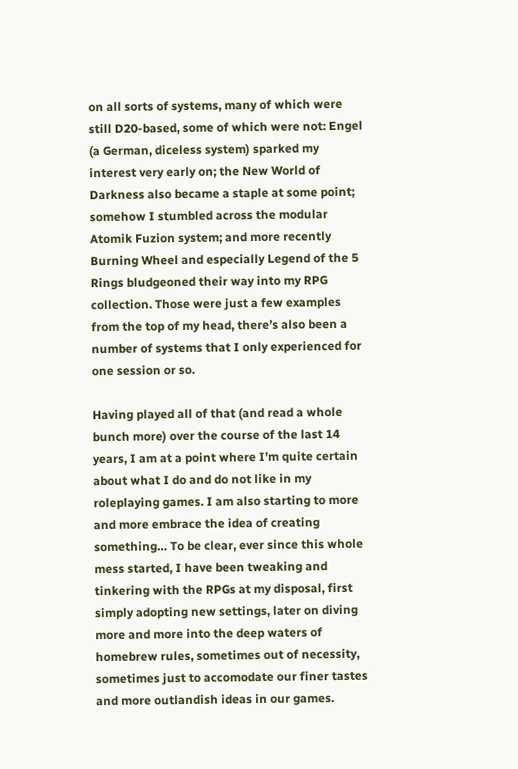on all sorts of systems, many of which were still D20-based, some of which were not: Engel (a German, diceless system) sparked my interest very early on; the New World of Darkness also became a staple at some point; somehow I stumbled across the modular Atomik Fuzion system; and more recently Burning Wheel and especially Legend of the 5 Rings bludgeoned their way into my RPG collection. Those were just a few examples from the top of my head, there’s also been a number of systems that I only experienced for one session or so.

Having played all of that (and read a whole bunch more) over the course of the last 14 years, I am at a point where I’m quite certain about what I do and do not like in my roleplaying games. I am also starting to more and more embrace the idea of creating something… To be clear, ever since this whole mess started, I have been tweaking and tinkering with the RPGs at my disposal, first simply adopting new settings, later on diving more and more into the deep waters of homebrew rules, sometimes out of necessity, sometimes just to accomodate our finer tastes and more outlandish ideas in our games.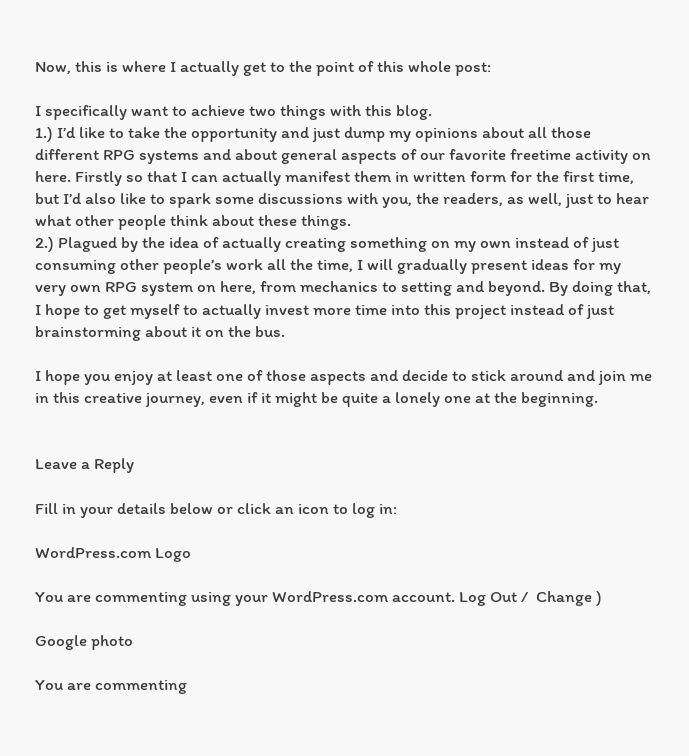Now, this is where I actually get to the point of this whole post:

I specifically want to achieve two things with this blog.
1.) I’d like to take the opportunity and just dump my opinions about all those different RPG systems and about general aspects of our favorite freetime activity on here. Firstly so that I can actually manifest them in written form for the first time, but I’d also like to spark some discussions with you, the readers, as well, just to hear what other people think about these things.
2.) Plagued by the idea of actually creating something on my own instead of just consuming other people’s work all the time, I will gradually present ideas for my very own RPG system on here, from mechanics to setting and beyond. By doing that, I hope to get myself to actually invest more time into this project instead of just brainstorming about it on the bus.

I hope you enjoy at least one of those aspects and decide to stick around and join me in this creative journey, even if it might be quite a lonely one at the beginning.


Leave a Reply

Fill in your details below or click an icon to log in:

WordPress.com Logo

You are commenting using your WordPress.com account. Log Out /  Change )

Google photo

You are commenting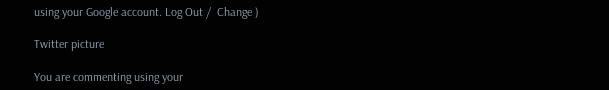using your Google account. Log Out /  Change )

Twitter picture

You are commenting using your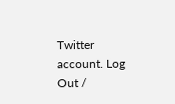Twitter account. Log Out /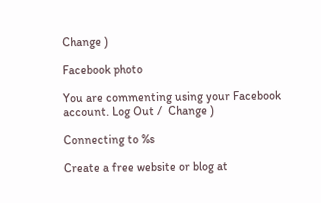Change )

Facebook photo

You are commenting using your Facebook account. Log Out /  Change )

Connecting to %s

Create a free website or blog at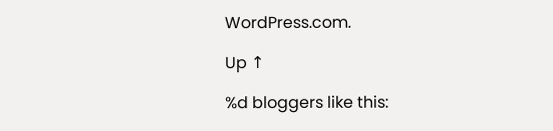WordPress.com.

Up ↑

%d bloggers like this: